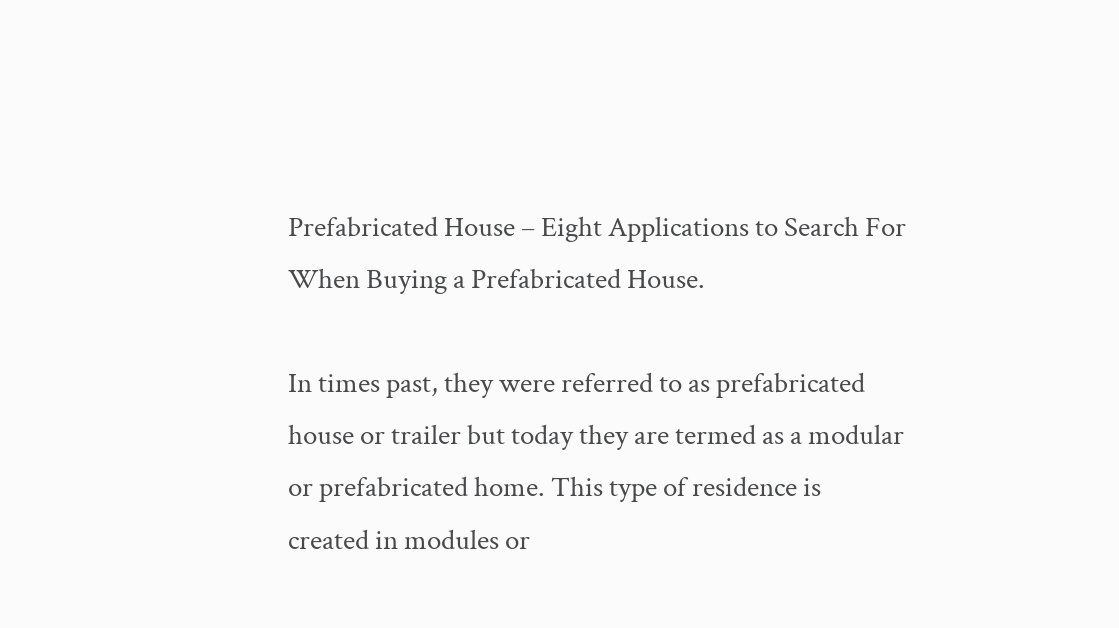Prefabricated House – Eight Applications to Search For When Buying a Prefabricated House.

In times past, they were referred to as prefabricated house or trailer but today they are termed as a modular or prefabricated home. This type of residence is created in modules or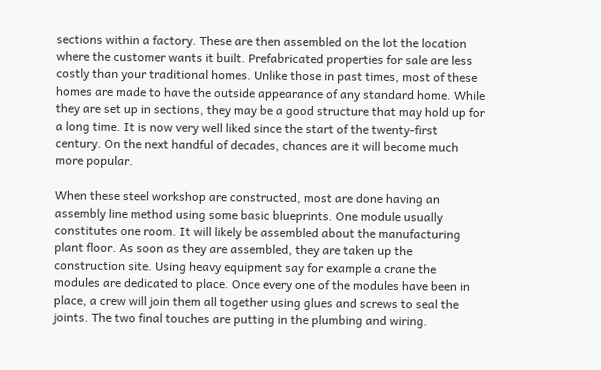sections within a factory. These are then assembled on the lot the location where the customer wants it built. Prefabricated properties for sale are less costly than your traditional homes. Unlike those in past times, most of these homes are made to have the outside appearance of any standard home. While they are set up in sections, they may be a good structure that may hold up for a long time. It is now very well liked since the start of the twenty-first century. On the next handful of decades, chances are it will become much more popular.

When these steel workshop are constructed, most are done having an assembly line method using some basic blueprints. One module usually constitutes one room. It will likely be assembled about the manufacturing plant floor. As soon as they are assembled, they are taken up the construction site. Using heavy equipment say for example a crane the modules are dedicated to place. Once every one of the modules have been in place, a crew will join them all together using glues and screws to seal the joints. The two final touches are putting in the plumbing and wiring.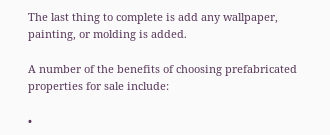The last thing to complete is add any wallpaper, painting, or molding is added.

A number of the benefits of choosing prefabricated properties for sale include:

•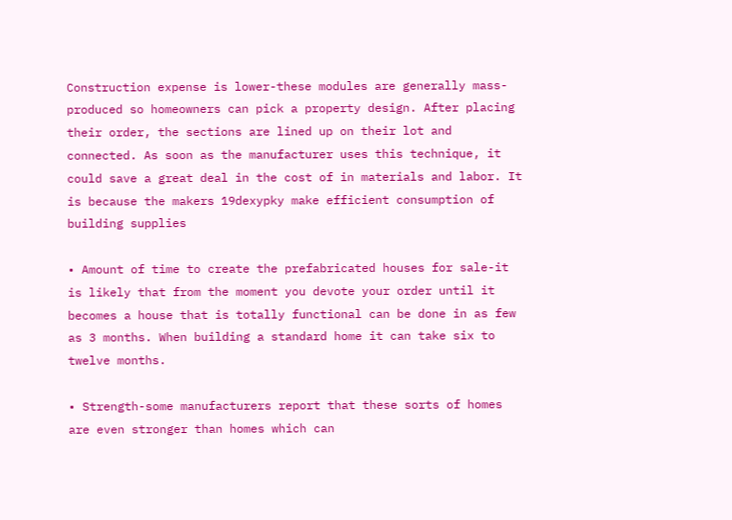Construction expense is lower-these modules are generally mass-produced so homeowners can pick a property design. After placing their order, the sections are lined up on their lot and connected. As soon as the manufacturer uses this technique, it could save a great deal in the cost of in materials and labor. It is because the makers 19dexypky make efficient consumption of building supplies

• Amount of time to create the prefabricated houses for sale-it is likely that from the moment you devote your order until it becomes a house that is totally functional can be done in as few as 3 months. When building a standard home it can take six to twelve months.

• Strength-some manufacturers report that these sorts of homes are even stronger than homes which can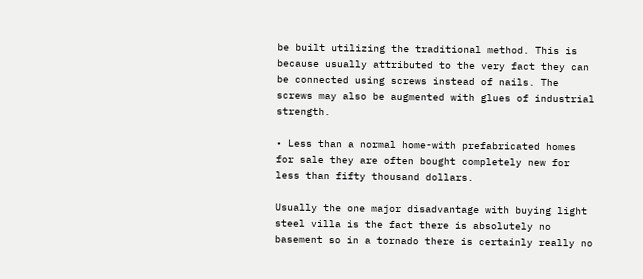be built utilizing the traditional method. This is because usually attributed to the very fact they can be connected using screws instead of nails. The screws may also be augmented with glues of industrial strength.

• Less than a normal home-with prefabricated homes for sale they are often bought completely new for less than fifty thousand dollars.

Usually the one major disadvantage with buying light steel villa is the fact there is absolutely no basement so in a tornado there is certainly really no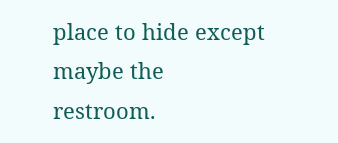place to hide except maybe the restroom.